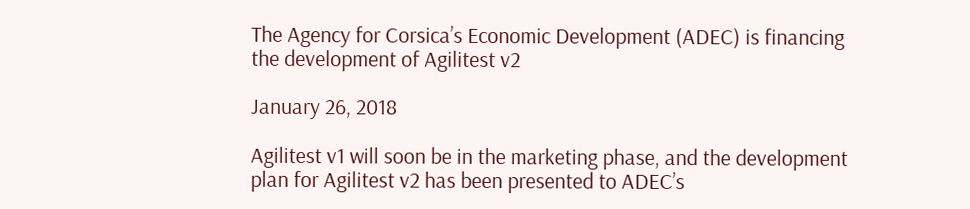The Agency for Corsica’s Economic Development (ADEC) is financing the development of Agilitest v2

January 26, 2018

Agilitest v1 will soon be in the marketing phase, and the development plan for Agilitest v2 has been presented to ADEC’s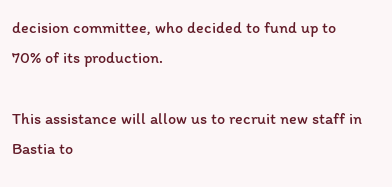decision committee, who decided to fund up to 70% of its production.

This assistance will allow us to recruit new staff in Bastia to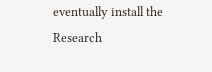eventually install the Research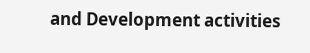and Development activities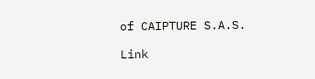of CAIPTURE S.A.S.

Link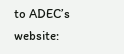to ADEC’s website: